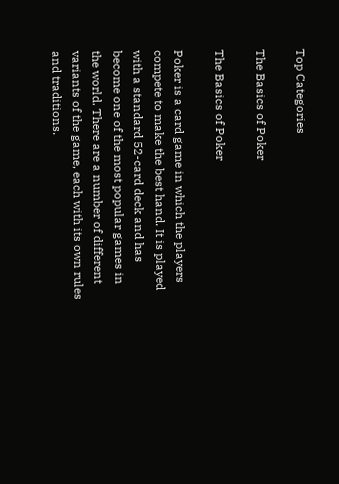Top Categories

The Basics of Poker

The Basics of Poker

Poker is a card game in which the players compete to make the best hand. It is played with a standard 52-card deck and has become one of the most popular games in the world. There are a number of different variants of the game, each with its own rules and traditions.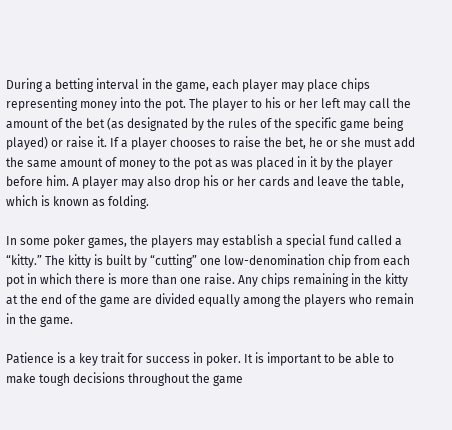During a betting interval in the game, each player may place chips representing money into the pot. The player to his or her left may call the amount of the bet (as designated by the rules of the specific game being played) or raise it. If a player chooses to raise the bet, he or she must add the same amount of money to the pot as was placed in it by the player before him. A player may also drop his or her cards and leave the table, which is known as folding.

In some poker games, the players may establish a special fund called a “kitty.” The kitty is built by “cutting” one low-denomination chip from each pot in which there is more than one raise. Any chips remaining in the kitty at the end of the game are divided equally among the players who remain in the game.

Patience is a key trait for success in poker. It is important to be able to make tough decisions throughout the game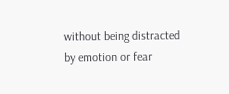without being distracted by emotion or fear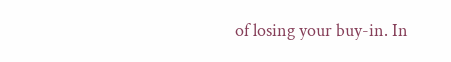of losing your buy-in. In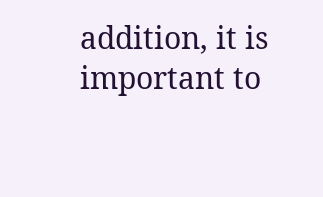addition, it is important to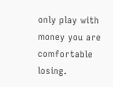only play with money you are comfortable losing.